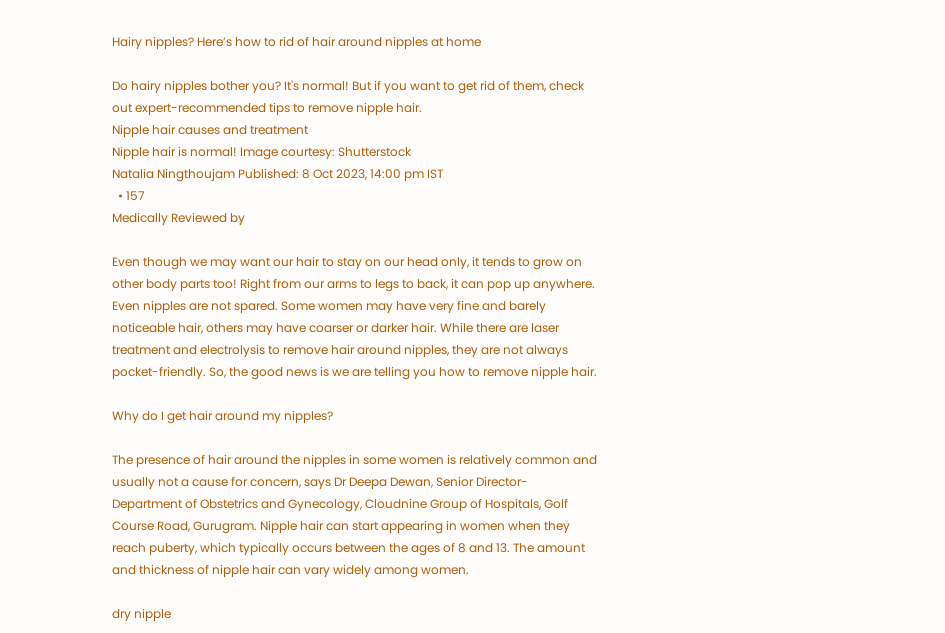Hairy nipples? Here’s how to rid of hair around nipples at home

Do hairy nipples bother you? It's normal! But if you want to get rid of them, check out expert-recommended tips to remove nipple hair.
Nipple hair causes and treatment
Nipple hair is normal! Image courtesy: Shutterstock
Natalia Ningthoujam Published: 8 Oct 2023, 14:00 pm IST
  • 157
Medically Reviewed by

Even though we may want our hair to stay on our head only, it tends to grow on other body parts too! Right from our arms to legs to back, it can pop up anywhere. Even nipples are not spared. Some women may have very fine and barely noticeable hair, others may have coarser or darker hair. While there are laser treatment and electrolysis to remove hair around nipples, they are not always pocket-friendly. So, the good news is we are telling you how to remove nipple hair.

Why do I get hair around my nipples?

The presence of hair around the nipples in some women is relatively common and usually not a cause for concern, says Dr Deepa Dewan, Senior Director- Department of Obstetrics and Gynecology, Cloudnine Group of Hospitals, Golf Course Road, Gurugram. Nipple hair can start appearing in women when they reach puberty, which typically occurs between the ages of 8 and 13. The amount and thickness of nipple hair can vary widely among women.

dry nipple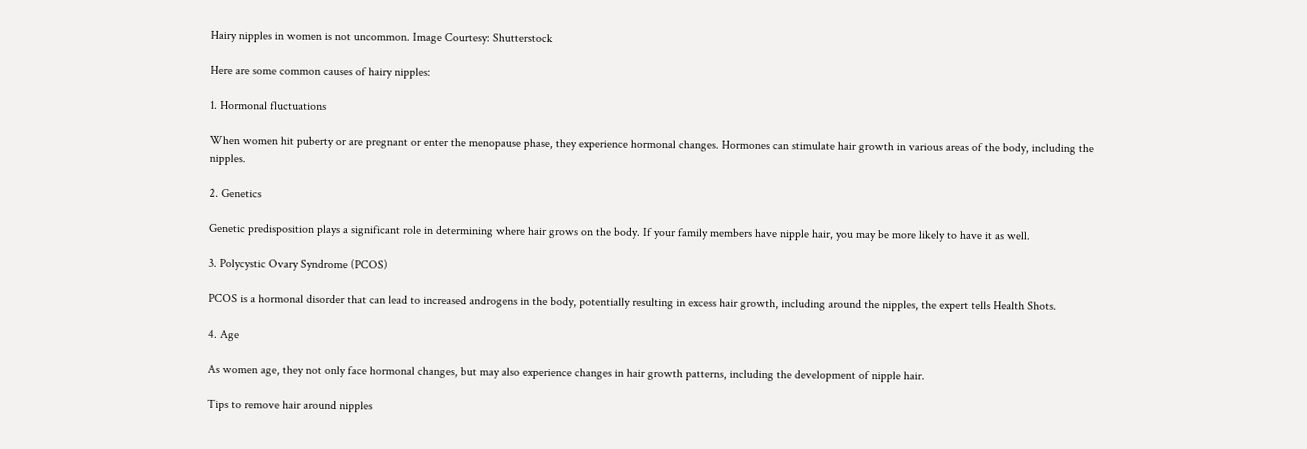Hairy nipples in women is not uncommon. Image Courtesy: Shutterstock

Here are some common causes of hairy nipples:

1. Hormonal fluctuations

When women hit puberty or are pregnant or enter the menopause phase, they experience hormonal changes. Hormones can stimulate hair growth in various areas of the body, including the nipples.

2. Genetics

Genetic predisposition plays a significant role in determining where hair grows on the body. If your family members have nipple hair, you may be more likely to have it as well.

3. Polycystic Ovary Syndrome (PCOS)

PCOS is a hormonal disorder that can lead to increased androgens in the body, potentially resulting in excess hair growth, including around the nipples, the expert tells Health Shots.

4. Age

As women age, they not only face hormonal changes, but may also experience changes in hair growth patterns, including the development of nipple hair.

Tips to remove hair around nipples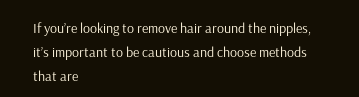If you’re looking to remove hair around the nipples, it’s important to be cautious and choose methods that are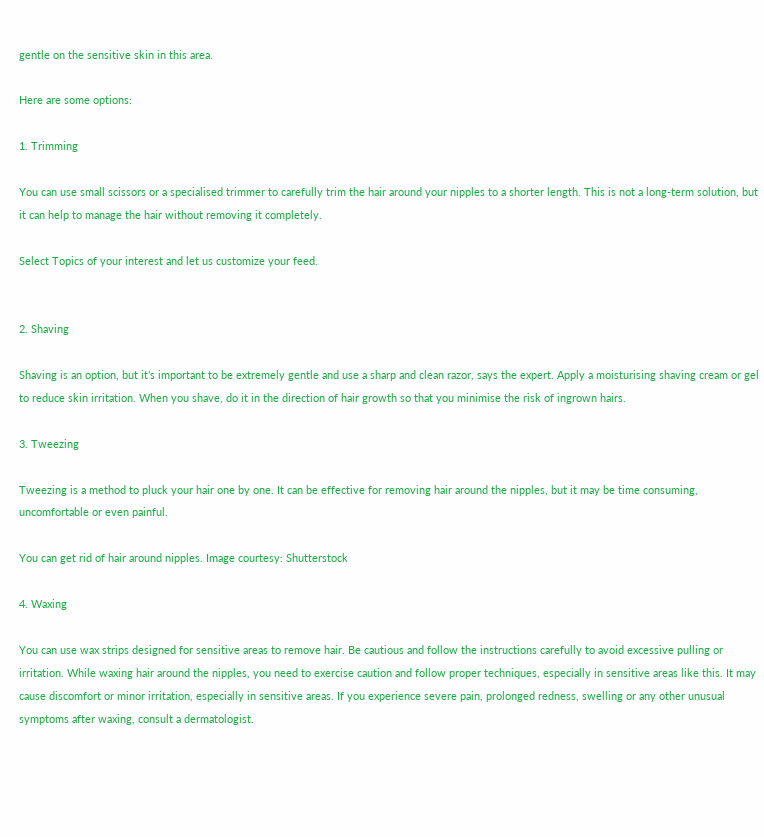gentle on the sensitive skin in this area.

Here are some options:

1. Trimming

You can use small scissors or a specialised trimmer to carefully trim the hair around your nipples to a shorter length. This is not a long-term solution, but it can help to manage the hair without removing it completely.

Select Topics of your interest and let us customize your feed.


2. Shaving

Shaving is an option, but it’s important to be extremely gentle and use a sharp and clean razor, says the expert. Apply a moisturising shaving cream or gel to reduce skin irritation. When you shave, do it in the direction of hair growth so that you minimise the risk of ingrown hairs.

3. Tweezing

Tweezing is a method to pluck your hair one by one. It can be effective for removing hair around the nipples, but it may be time consuming, uncomfortable or even painful.

You can get rid of hair around nipples. Image courtesy: Shutterstock

4. Waxing

You can use wax strips designed for sensitive areas to remove hair. Be cautious and follow the instructions carefully to avoid excessive pulling or irritation. While waxing hair around the nipples, you need to exercise caution and follow proper techniques, especially in sensitive areas like this. It may cause discomfort or minor irritation, especially in sensitive areas. If you experience severe pain, prolonged redness, swelling or any other unusual symptoms after waxing, consult a dermatologist.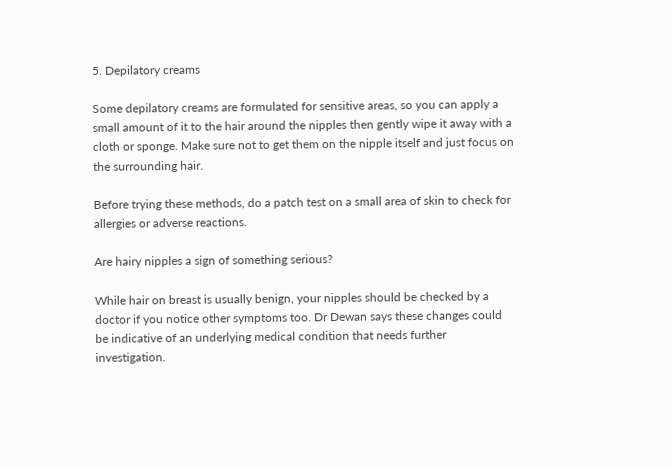5. Depilatory creams

Some depilatory creams are formulated for sensitive areas, so you can apply a small amount of it to the hair around the nipples then gently wipe it away with a cloth or sponge. Make sure not to get them on the nipple itself and just focus on the surrounding hair.

Before trying these methods, do a patch test on a small area of skin to check for allergies or adverse reactions.

Are hairy nipples a sign of something serious?

While hair on breast is usually benign, your nipples should be checked by a doctor if you notice other symptoms too. Dr Dewan says these changes could be indicative of an underlying medical condition that needs further investigation.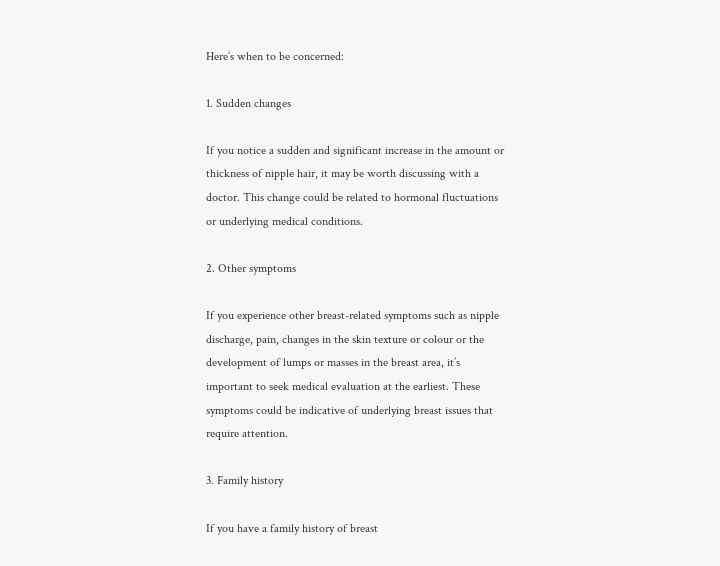Here’s when to be concerned:

1. Sudden changes

If you notice a sudden and significant increase in the amount or thickness of nipple hair, it may be worth discussing with a doctor. This change could be related to hormonal fluctuations or underlying medical conditions.

2. Other symptoms

If you experience other breast-related symptoms such as nipple discharge, pain, changes in the skin texture or colour or the development of lumps or masses in the breast area, it’s important to seek medical evaluation at the earliest. These symptoms could be indicative of underlying breast issues that require attention.

3. Family history

If you have a family history of breast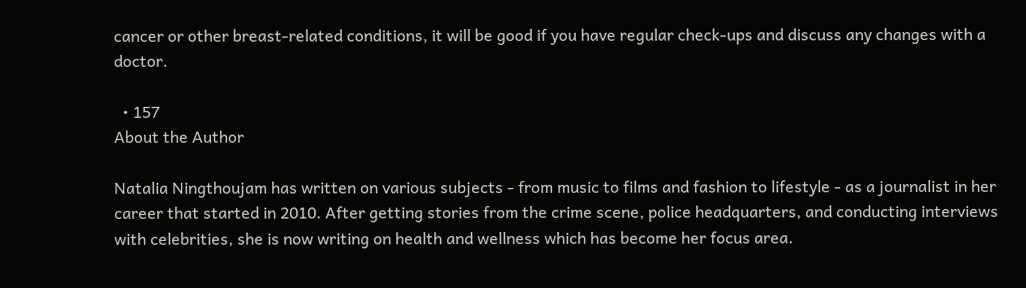cancer or other breast-related conditions, it will be good if you have regular check-ups and discuss any changes with a doctor.

  • 157
About the Author

Natalia Ningthoujam has written on various subjects - from music to films and fashion to lifestyle - as a journalist in her career that started in 2010. After getting stories from the crime scene, police headquarters, and conducting interviews with celebrities, she is now writing on health and wellness which has become her focus area.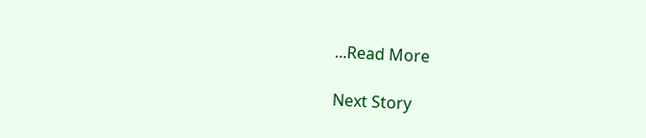...Read More

Next Story